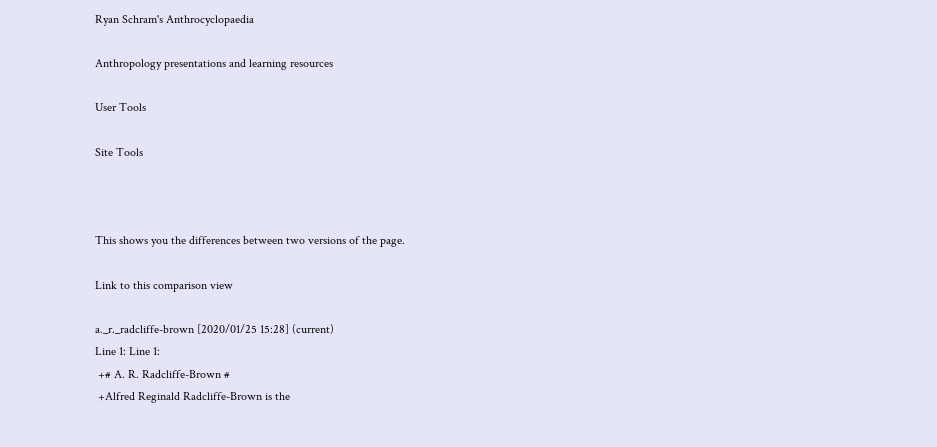Ryan Schram's Anthrocyclopaedia

Anthropology presentations and learning resources

User Tools

Site Tools



This shows you the differences between two versions of the page.

Link to this comparison view

a._r._radcliffe-brown [2020/01/25 15:28] (current)
Line 1: Line 1:
 +# A. R. Radcliffe-Brown #
 +Alfred Reginald Radcliffe-Brown is the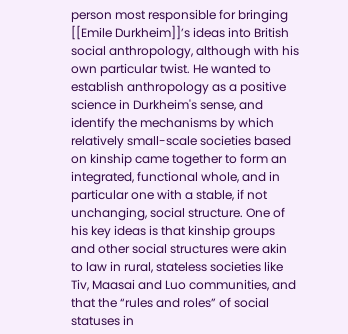person most responsible for bringing [[Emile Durkheim]]’s ideas into British social anthropology, although with his own particular twist. He wanted to establish anthropology as a positive science in Durkheim's sense, and identify the mechanisms by which relatively small-scale societies based on kinship came together to form an integrated, functional whole, and in particular one with a stable, if not unchanging, social structure. One of his key ideas is that kinship groups and other social structures were akin to law in rural, stateless societies like Tiv, Maasai and Luo communities, and that the “rules and roles” of social statuses in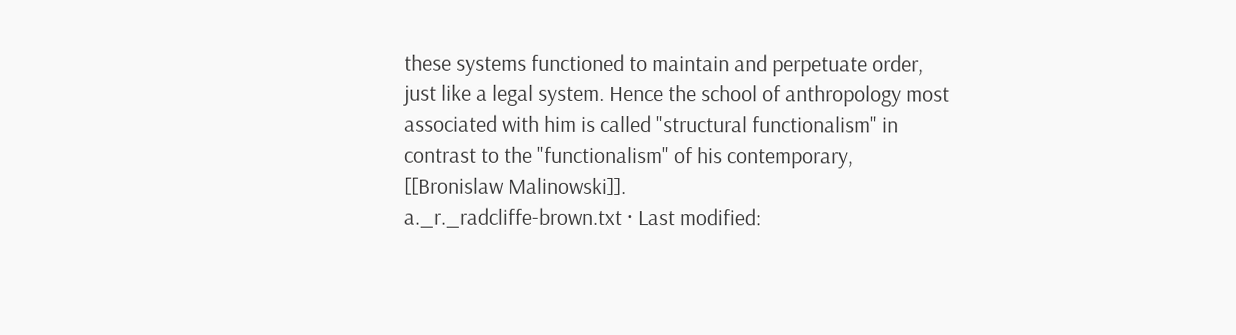these systems functioned to maintain and perpetuate order, just like a legal system. Hence the school of anthropology most associated with him is called "structural functionalism" in contrast to the "functionalism" of his contemporary, [[Bronislaw Malinowski]].
a._r._radcliffe-brown.txt · Last modified: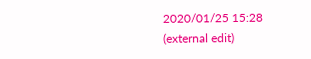2020/01/25 15:28 (external edit)